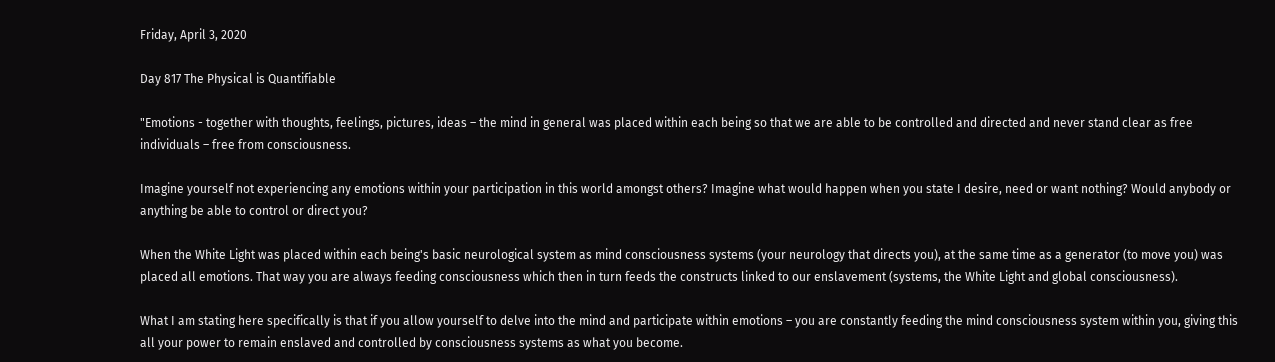Friday, April 3, 2020

Day 817 The Physical is Quantifiable

"Emotions - together with thoughts, feelings, pictures, ideas – the mind in general was placed within each being so that we are able to be controlled and directed and never stand clear as free individuals – free from consciousness.

Imagine yourself not experiencing any emotions within your participation in this world amongst others? Imagine what would happen when you state I desire, need or want nothing? Would anybody or anything be able to control or direct you?

When the White Light was placed within each being's basic neurological system as mind consciousness systems (your neurology that directs you), at the same time as a generator (to move you) was placed all emotions. That way you are always feeding consciousness which then in turn feeds the constructs linked to our enslavement (systems, the White Light and global consciousness).

What I am stating here specifically is that if you allow yourself to delve into the mind and participate within emotions – you are constantly feeding the mind consciousness system within you, giving this all your power to remain enslaved and controlled by consciousness systems as what you become.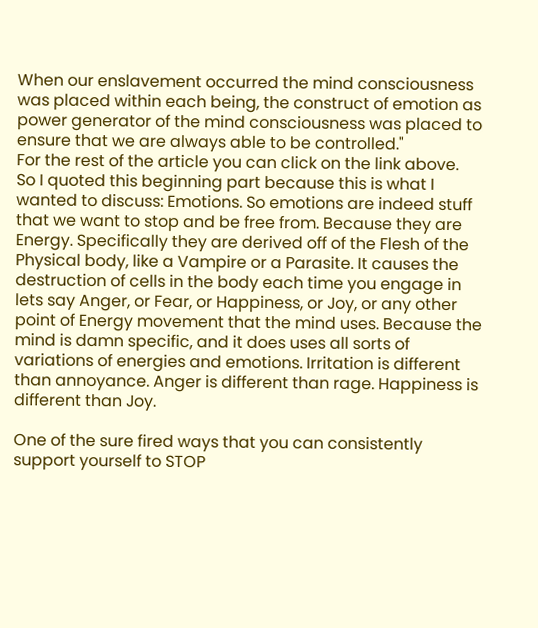When our enslavement occurred the mind consciousness was placed within each being, the construct of emotion as power generator of the mind consciousness was placed to ensure that we are always able to be controlled."
For the rest of the article you can click on the link above.
So I quoted this beginning part because this is what I wanted to discuss: Emotions. So emotions are indeed stuff that we want to stop and be free from. Because they are Energy. Specifically they are derived off of the Flesh of the Physical body, like a Vampire or a Parasite. It causes the destruction of cells in the body each time you engage in lets say Anger, or Fear, or Happiness, or Joy, or any other point of Energy movement that the mind uses. Because the mind is damn specific, and it does uses all sorts of variations of energies and emotions. Irritation is different than annoyance. Anger is different than rage. Happiness is different than Joy.

One of the sure fired ways that you can consistently support yourself to STOP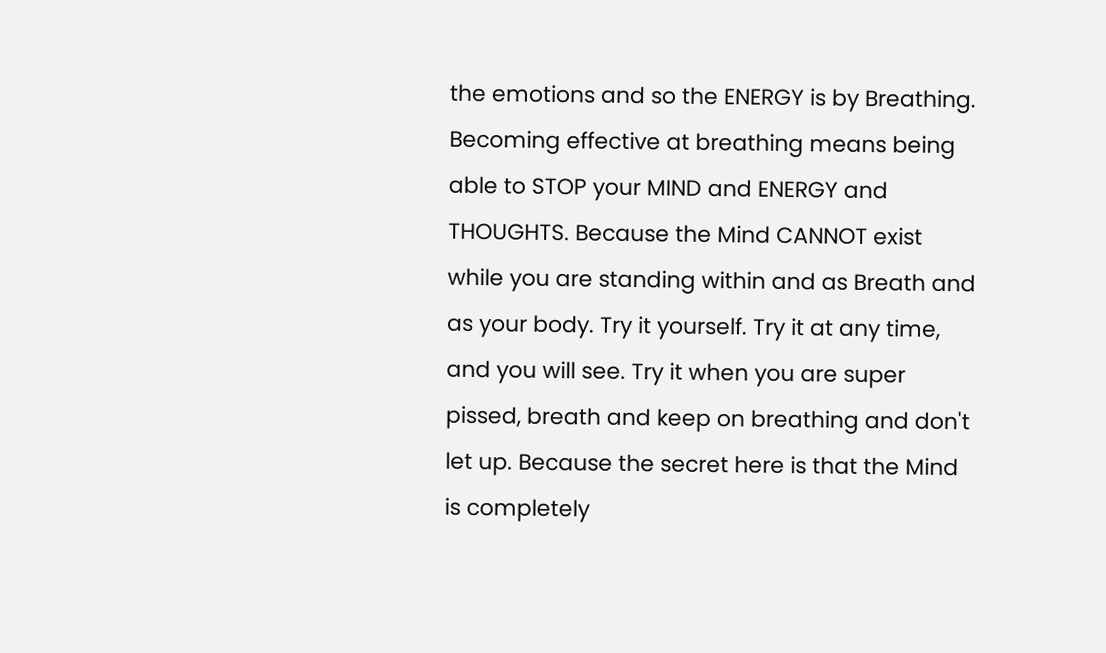the emotions and so the ENERGY is by Breathing. Becoming effective at breathing means being able to STOP your MIND and ENERGY and THOUGHTS. Because the Mind CANNOT exist while you are standing within and as Breath and as your body. Try it yourself. Try it at any time, and you will see. Try it when you are super pissed, breath and keep on breathing and don't let up. Because the secret here is that the Mind is completely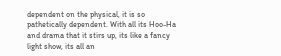dependent on the physical, it is so pathetically dependent. With all its Hoo-Ha and drama that it stirs up, its like a fancy light show, its all an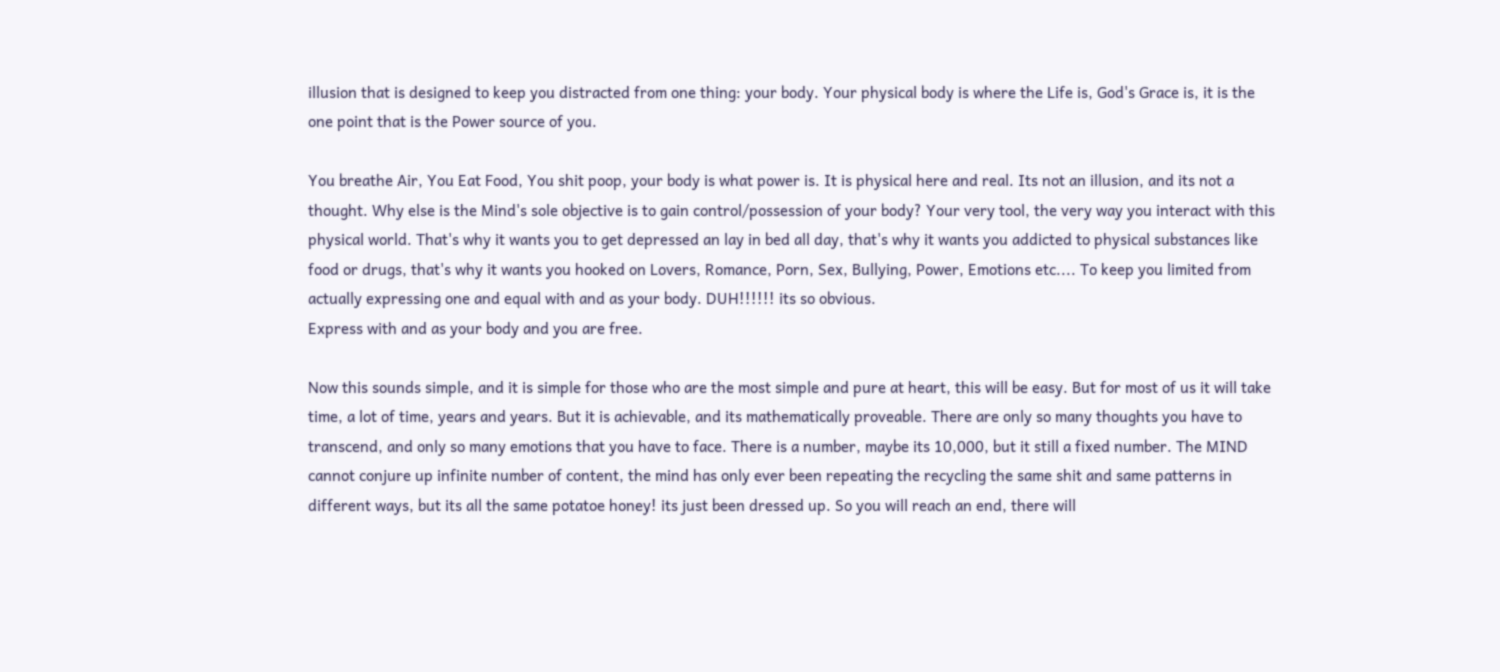illusion that is designed to keep you distracted from one thing: your body. Your physical body is where the Life is, God's Grace is, it is the one point that is the Power source of you.

You breathe Air, You Eat Food, You shit poop, your body is what power is. It is physical here and real. Its not an illusion, and its not a thought. Why else is the Mind's sole objective is to gain control/possession of your body? Your very tool, the very way you interact with this physical world. That's why it wants you to get depressed an lay in bed all day, that's why it wants you addicted to physical substances like food or drugs, that's why it wants you hooked on Lovers, Romance, Porn, Sex, Bullying, Power, Emotions etc.... To keep you limited from actually expressing one and equal with and as your body. DUH!!!!!! its so obvious.
Express with and as your body and you are free.

Now this sounds simple, and it is simple for those who are the most simple and pure at heart, this will be easy. But for most of us it will take time, a lot of time, years and years. But it is achievable, and its mathematically proveable. There are only so many thoughts you have to transcend, and only so many emotions that you have to face. There is a number, maybe its 10,000, but it still a fixed number. The MIND cannot conjure up infinite number of content, the mind has only ever been repeating the recycling the same shit and same patterns in different ways, but its all the same potatoe honey! its just been dressed up. So you will reach an end, there will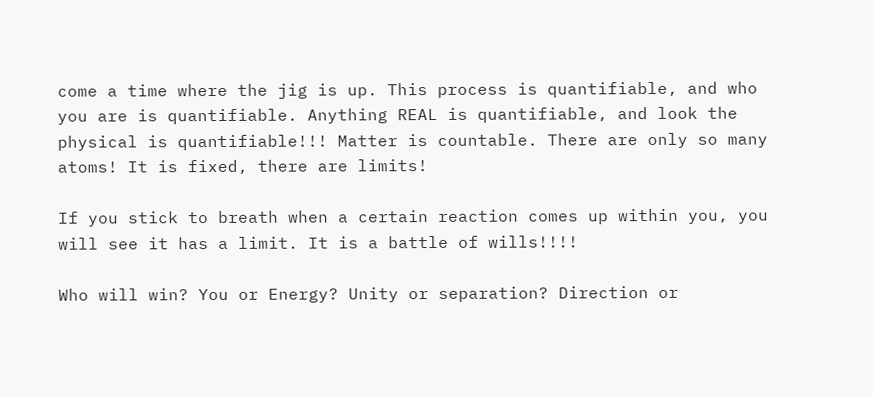come a time where the jig is up. This process is quantifiable, and who you are is quantifiable. Anything REAL is quantifiable, and look the physical is quantifiable!!! Matter is countable. There are only so many atoms! It is fixed, there are limits!

If you stick to breath when a certain reaction comes up within you, you will see it has a limit. It is a battle of wills!!!!

Who will win? You or Energy? Unity or separation? Direction or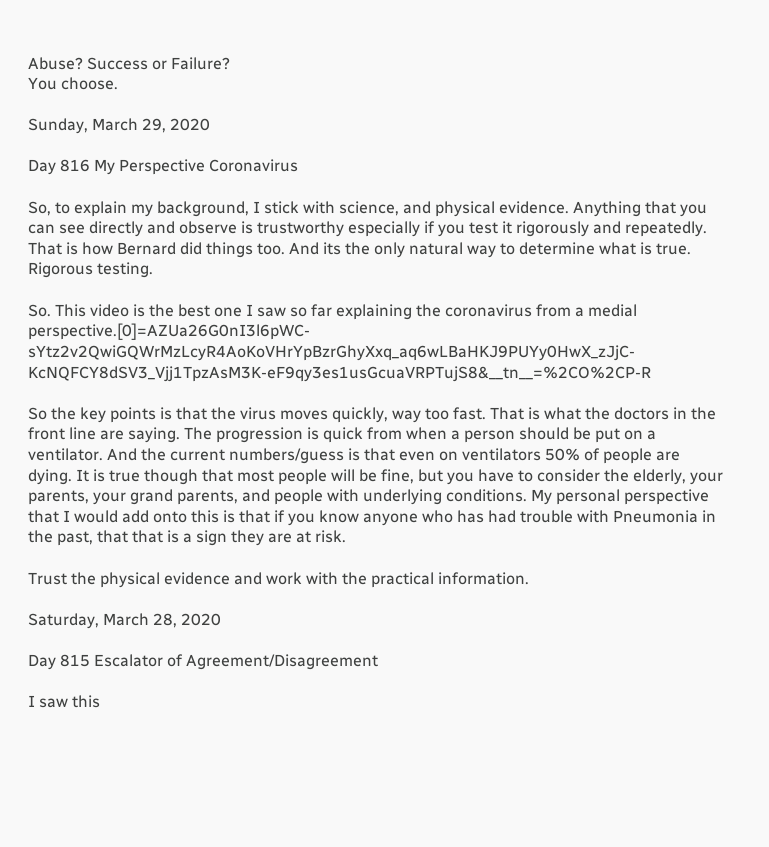Abuse? Success or Failure?
You choose.

Sunday, March 29, 2020

Day 816 My Perspective Coronavirus

So, to explain my background, I stick with science, and physical evidence. Anything that you can see directly and observe is trustworthy especially if you test it rigorously and repeatedly. That is how Bernard did things too. And its the only natural way to determine what is true. Rigorous testing.

So. This video is the best one I saw so far explaining the coronavirus from a medial perspective.[0]=AZUa26G0nI3l6pWC-sYtz2v2QwiGQWrMzLcyR4AoKoVHrYpBzrGhyXxq_aq6wLBaHKJ9PUYy0HwX_zJjC-KcNQFCY8dSV3_Vjj1TpzAsM3K-eF9qy3es1usGcuaVRPTujS8&__tn__=%2CO%2CP-R

So the key points is that the virus moves quickly, way too fast. That is what the doctors in the front line are saying. The progression is quick from when a person should be put on a ventilator. And the current numbers/guess is that even on ventilators 50% of people are dying. It is true though that most people will be fine, but you have to consider the elderly, your parents, your grand parents, and people with underlying conditions. My personal perspective that I would add onto this is that if you know anyone who has had trouble with Pneumonia in the past, that that is a sign they are at risk.

Trust the physical evidence and work with the practical information.

Saturday, March 28, 2020

Day 815 Escalator of Agreement/Disagreement

I saw this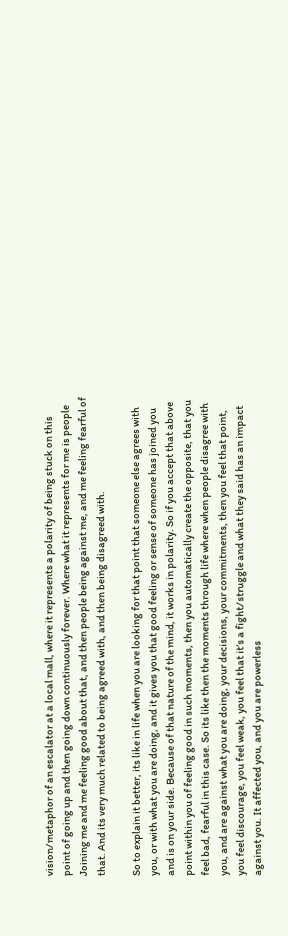vision/metaphor of an escalator at a local mall, where it represents a polarity of being stuck on this point of going up and then going down continuously forever. Where what it represents for me is people Joining me and me feeling good about that, and then people being against me, and me feeling fearful of that. And its very much related to being agreed with, and then being disagreed with.

So to explain it better, its like in life when you are looking for that point that someone else agrees with you, or with what you are doing, and it gives you that good feeling or sense of someone has joined you and is on your side. Because of that nature of the mind, it works in polarity. So if you accept that above point within you of feeling good in such moments, then you automatically create the opposite, that you feel bad, fearful in this case. So its like then the moments through life where when people disagree with you, and are against what you are doing, your decisions, your commitments, then you feel that point, you feel discourage, you feel weak, you feel that it’s a fight/struggle and what they said has an impact against you. It affected you, and you are powerless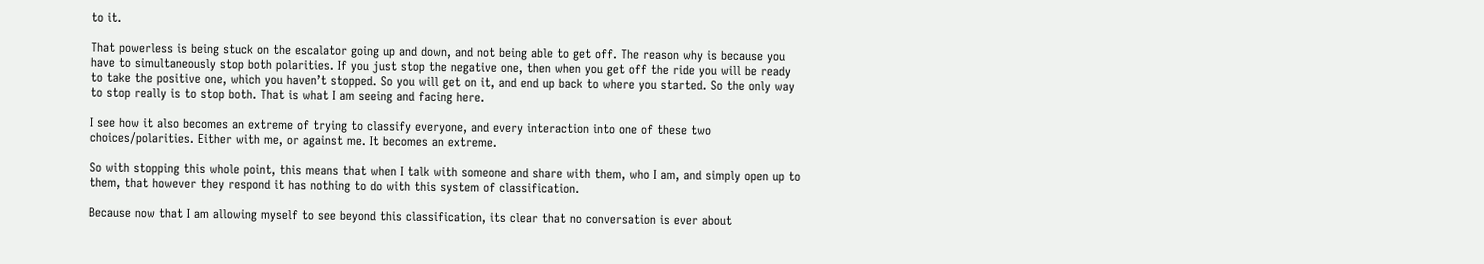to it.

That powerless is being stuck on the escalator going up and down, and not being able to get off. The reason why is because you have to simultaneously stop both polarities. If you just stop the negative one, then when you get off the ride you will be ready to take the positive one, which you haven’t stopped. So you will get on it, and end up back to where you started. So the only way to stop really is to stop both. That is what I am seeing and facing here.

I see how it also becomes an extreme of trying to classify everyone, and every interaction into one of these two choices/polarities. Either with me, or against me. It becomes an extreme.

So with stopping this whole point, this means that when I talk with someone and share with them, who I am, and simply open up to them, that however they respond it has nothing to do with this system of classification.

Because now that I am allowing myself to see beyond this classification, its clear that no conversation is ever about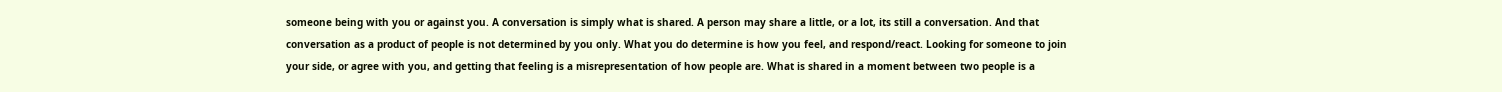someone being with you or against you. A conversation is simply what is shared. A person may share a little, or a lot, its still a conversation. And that conversation as a product of people is not determined by you only. What you do determine is how you feel, and respond/react. Looking for someone to join your side, or agree with you, and getting that feeling is a misrepresentation of how people are. What is shared in a moment between two people is a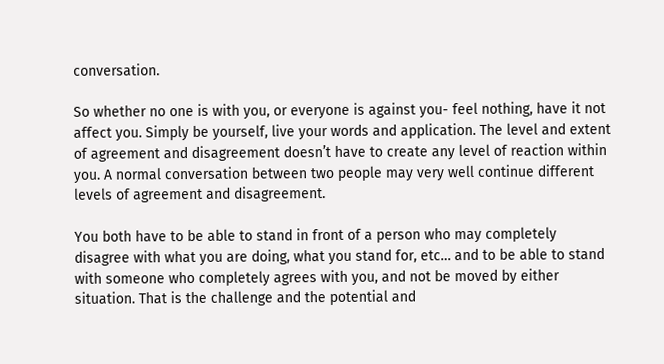conversation.

So whether no one is with you, or everyone is against you- feel nothing, have it not affect you. Simply be yourself, live your words and application. The level and extent of agreement and disagreement doesn’t have to create any level of reaction within you. A normal conversation between two people may very well continue different levels of agreement and disagreement.

You both have to be able to stand in front of a person who may completely disagree with what you are doing, what you stand for, etc… and to be able to stand with someone who completely agrees with you, and not be moved by either situation. That is the challenge and the potential and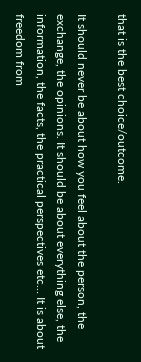that is the best choice/outcome.

It should never be about how you feel about the person, the exchange, the opinions. It should be about everything else, the information, the facts, the practical perspectives etc… It is about freedom from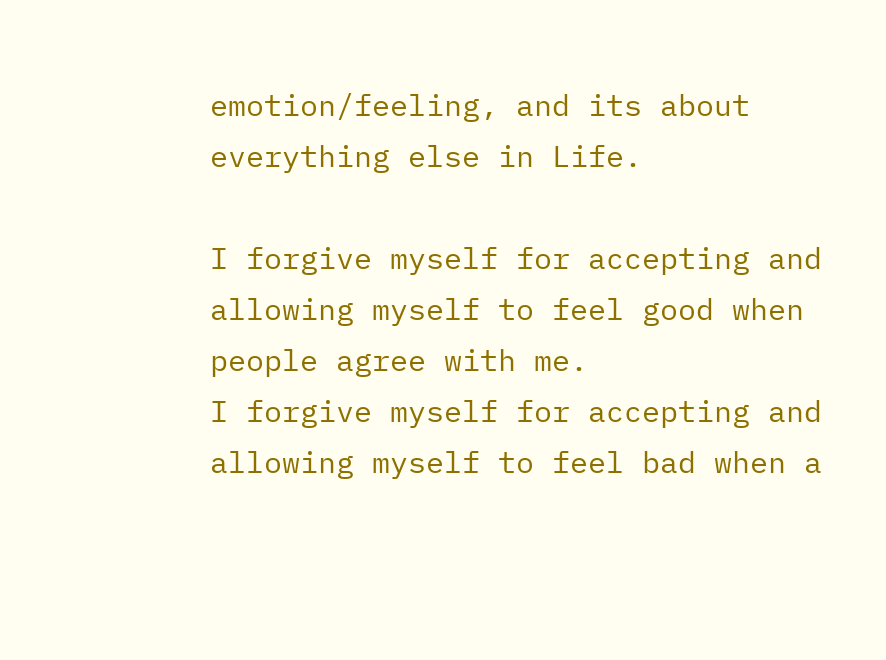emotion/feeling, and its about everything else in Life.

I forgive myself for accepting and allowing myself to feel good when people agree with me.
I forgive myself for accepting and allowing myself to feel bad when a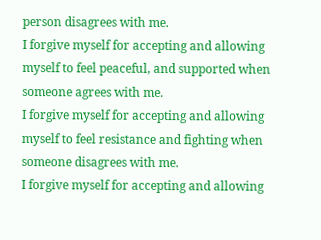person disagrees with me.
I forgive myself for accepting and allowing myself to feel peaceful, and supported when someone agrees with me.
I forgive myself for accepting and allowing myself to feel resistance and fighting when someone disagrees with me.
I forgive myself for accepting and allowing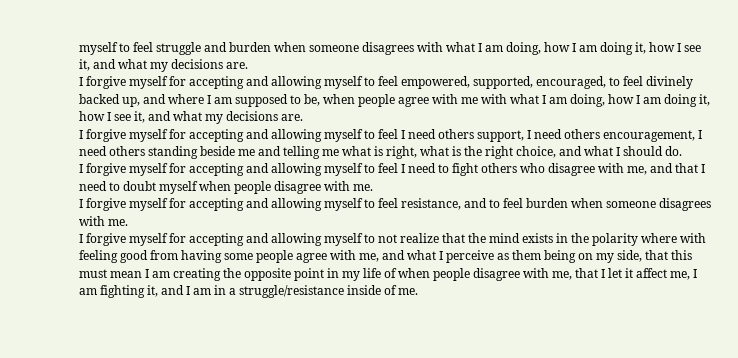myself to feel struggle and burden when someone disagrees with what I am doing, how I am doing it, how I see it, and what my decisions are.
I forgive myself for accepting and allowing myself to feel empowered, supported, encouraged, to feel divinely backed up, and where I am supposed to be, when people agree with me with what I am doing, how I am doing it, how I see it, and what my decisions are.
I forgive myself for accepting and allowing myself to feel I need others support, I need others encouragement, I need others standing beside me and telling me what is right, what is the right choice, and what I should do.
I forgive myself for accepting and allowing myself to feel I need to fight others who disagree with me, and that I need to doubt myself when people disagree with me.
I forgive myself for accepting and allowing myself to feel resistance, and to feel burden when someone disagrees with me.
I forgive myself for accepting and allowing myself to not realize that the mind exists in the polarity where with feeling good from having some people agree with me, and what I perceive as them being on my side, that this must mean I am creating the opposite point in my life of when people disagree with me, that I let it affect me, I am fighting it, and I am in a struggle/resistance inside of me.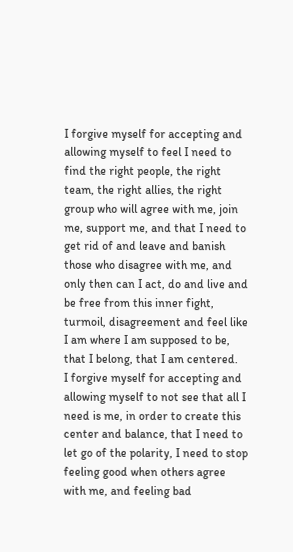I forgive myself for accepting and allowing myself to feel I need to find the right people, the right team, the right allies, the right group who will agree with me, join me, support me, and that I need to get rid of and leave and banish those who disagree with me, and only then can I act, do and live and be free from this inner fight, turmoil, disagreement and feel like I am where I am supposed to be, that I belong, that I am centered.
I forgive myself for accepting and allowing myself to not see that all I need is me, in order to create this center and balance, that I need to let go of the polarity, I need to stop feeling good when others agree with me, and feeling bad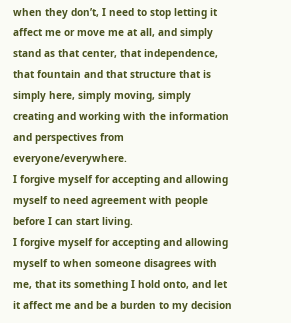when they don’t, I need to stop letting it affect me or move me at all, and simply stand as that center, that independence, that fountain and that structure that is simply here, simply moving, simply creating and working with the information and perspectives from everyone/everywhere.
I forgive myself for accepting and allowing myself to need agreement with people before I can start living.
I forgive myself for accepting and allowing myself to when someone disagrees with me, that its something I hold onto, and let it affect me and be a burden to my decision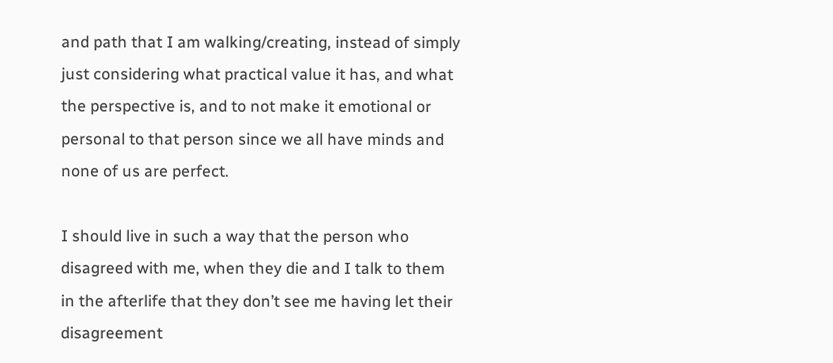and path that I am walking/creating, instead of simply just considering what practical value it has, and what the perspective is, and to not make it emotional or personal to that person since we all have minds and none of us are perfect.

I should live in such a way that the person who disagreed with me, when they die and I talk to them in the afterlife that they don’t see me having let their disagreement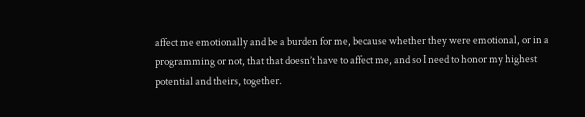affect me emotionally and be a burden for me, because whether they were emotional, or in a programming or not, that that doesn’t have to affect me, and so I need to honor my highest potential and theirs, together.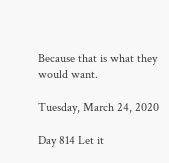Because that is what they would want.

Tuesday, March 24, 2020

Day 814 Let it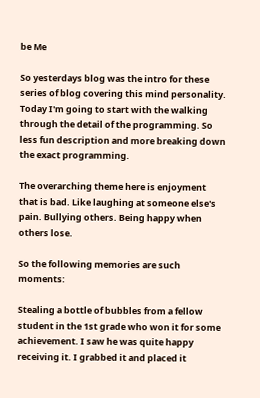be Me

So yesterdays blog was the intro for these series of blog covering this mind personality.
Today I'm going to start with the walking through the detail of the programming. So less fun description and more breaking down the exact programming.

The overarching theme here is enjoyment that is bad. Like laughing at someone else's pain. Bullying others. Being happy when others lose.

So the following memories are such moments:

Stealing a bottle of bubbles from a fellow student in the 1st grade who won it for some achievement. I saw he was quite happy receiving it. I grabbed it and placed it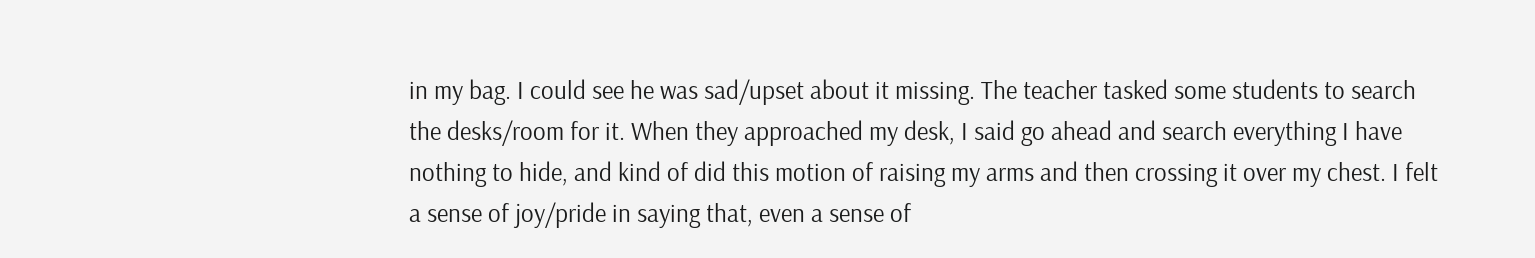in my bag. I could see he was sad/upset about it missing. The teacher tasked some students to search the desks/room for it. When they approached my desk, I said go ahead and search everything I have nothing to hide, and kind of did this motion of raising my arms and then crossing it over my chest. I felt a sense of joy/pride in saying that, even a sense of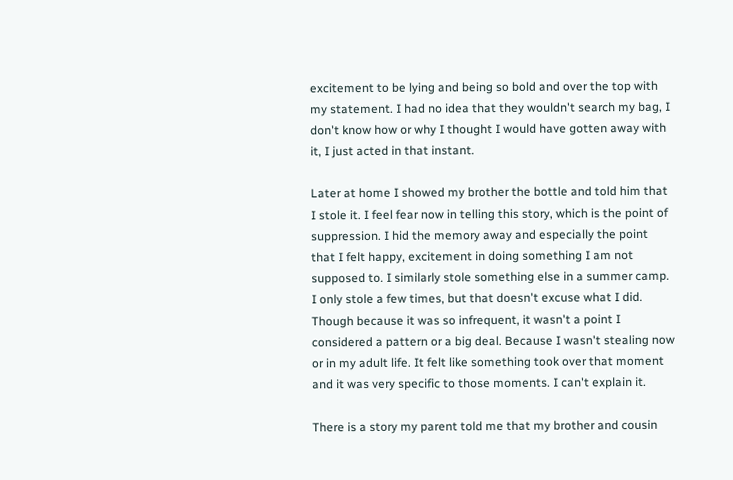excitement to be lying and being so bold and over the top with my statement. I had no idea that they wouldn't search my bag, I don't know how or why I thought I would have gotten away with it, I just acted in that instant.

Later at home I showed my brother the bottle and told him that I stole it. I feel fear now in telling this story, which is the point of suppression. I hid the memory away and especially the point that I felt happy, excitement in doing something I am not supposed to. I similarly stole something else in a summer camp. I only stole a few times, but that doesn't excuse what I did. Though because it was so infrequent, it wasn't a point I considered a pattern or a big deal. Because I wasn't stealing now or in my adult life. It felt like something took over that moment and it was very specific to those moments. I can't explain it.

There is a story my parent told me that my brother and cousin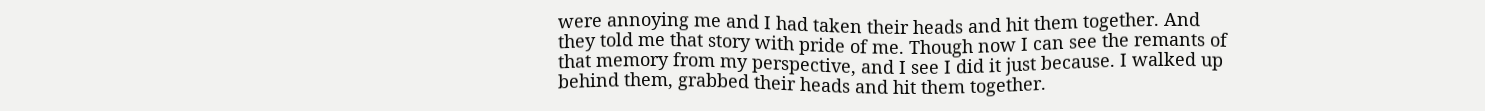were annoying me and I had taken their heads and hit them together. And they told me that story with pride of me. Though now I can see the remants of that memory from my perspective, and I see I did it just because. I walked up behind them, grabbed their heads and hit them together.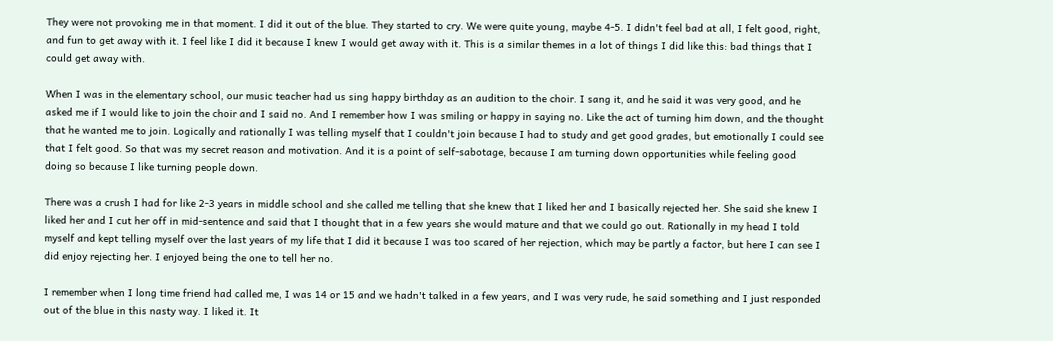They were not provoking me in that moment. I did it out of the blue. They started to cry. We were quite young, maybe 4-5. I didn't feel bad at all, I felt good, right, and fun to get away with it. I feel like I did it because I knew I would get away with it. This is a similar themes in a lot of things I did like this: bad things that I could get away with.

When I was in the elementary school, our music teacher had us sing happy birthday as an audition to the choir. I sang it, and he said it was very good, and he asked me if I would like to join the choir and I said no. And I remember how I was smiling or happy in saying no. Like the act of turning him down, and the thought that he wanted me to join. Logically and rationally I was telling myself that I couldn't join because I had to study and get good grades, but emotionally I could see that I felt good. So that was my secret reason and motivation. And it is a point of self-sabotage, because I am turning down opportunities while feeling good doing so because I like turning people down.

There was a crush I had for like 2-3 years in middle school and she called me telling that she knew that I liked her and I basically rejected her. She said she knew I liked her and I cut her off in mid-sentence and said that I thought that in a few years she would mature and that we could go out. Rationally in my head I told myself and kept telling myself over the last years of my life that I did it because I was too scared of her rejection, which may be partly a factor, but here I can see I did enjoy rejecting her. I enjoyed being the one to tell her no.

I remember when I long time friend had called me, I was 14 or 15 and we hadn't talked in a few years, and I was very rude, he said something and I just responded out of the blue in this nasty way. I liked it. It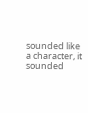sounded like a character, it sounded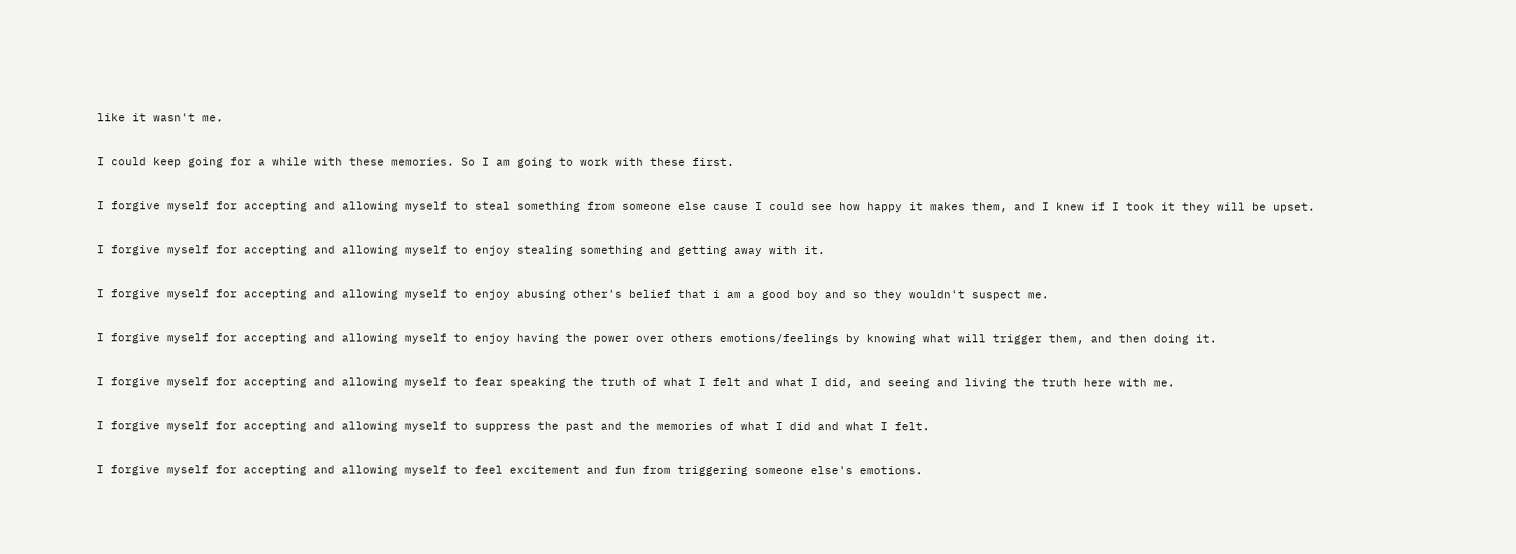like it wasn't me.

I could keep going for a while with these memories. So I am going to work with these first.

I forgive myself for accepting and allowing myself to steal something from someone else cause I could see how happy it makes them, and I knew if I took it they will be upset.

I forgive myself for accepting and allowing myself to enjoy stealing something and getting away with it.

I forgive myself for accepting and allowing myself to enjoy abusing other's belief that i am a good boy and so they wouldn't suspect me.

I forgive myself for accepting and allowing myself to enjoy having the power over others emotions/feelings by knowing what will trigger them, and then doing it.

I forgive myself for accepting and allowing myself to fear speaking the truth of what I felt and what I did, and seeing and living the truth here with me.

I forgive myself for accepting and allowing myself to suppress the past and the memories of what I did and what I felt.

I forgive myself for accepting and allowing myself to feel excitement and fun from triggering someone else's emotions.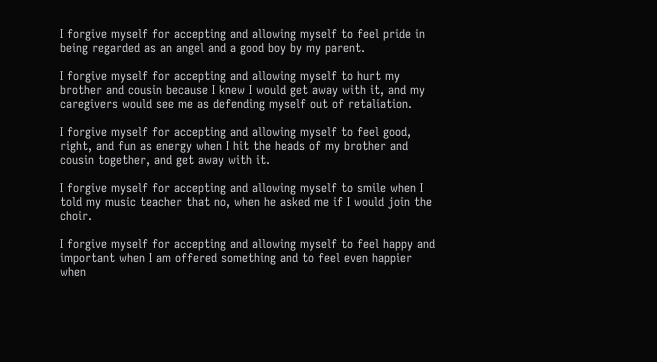I forgive myself for accepting and allowing myself to feel pride in being regarded as an angel and a good boy by my parent.

I forgive myself for accepting and allowing myself to hurt my brother and cousin because I knew I would get away with it, and my caregivers would see me as defending myself out of retaliation.

I forgive myself for accepting and allowing myself to feel good, right, and fun as energy when I hit the heads of my brother and cousin together, and get away with it.

I forgive myself for accepting and allowing myself to smile when I told my music teacher that no, when he asked me if I would join the choir.

I forgive myself for accepting and allowing myself to feel happy and important when I am offered something and to feel even happier when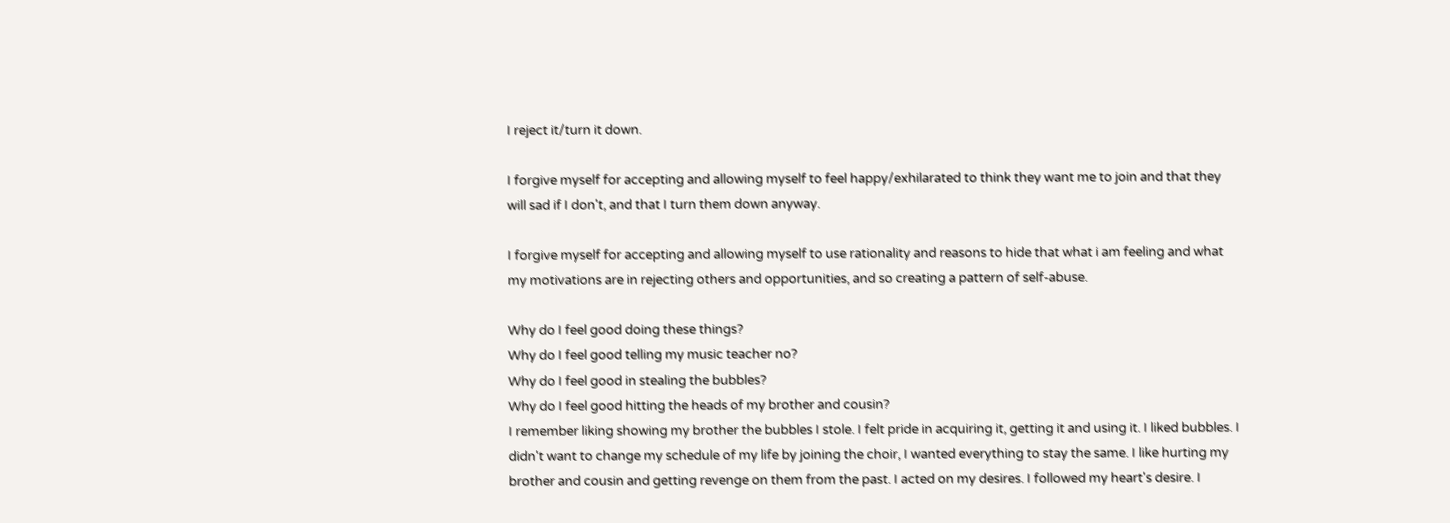I reject it/turn it down.

I forgive myself for accepting and allowing myself to feel happy/exhilarated to think they want me to join and that they will sad if I don't, and that I turn them down anyway.

I forgive myself for accepting and allowing myself to use rationality and reasons to hide that what i am feeling and what my motivations are in rejecting others and opportunities, and so creating a pattern of self-abuse.

Why do I feel good doing these things?
Why do I feel good telling my music teacher no?
Why do I feel good in stealing the bubbles?
Why do I feel good hitting the heads of my brother and cousin?
I remember liking showing my brother the bubbles I stole. I felt pride in acquiring it, getting it and using it. I liked bubbles. I didn't want to change my schedule of my life by joining the choir, I wanted everything to stay the same. I like hurting my brother and cousin and getting revenge on them from the past. I acted on my desires. I followed my heart's desire. I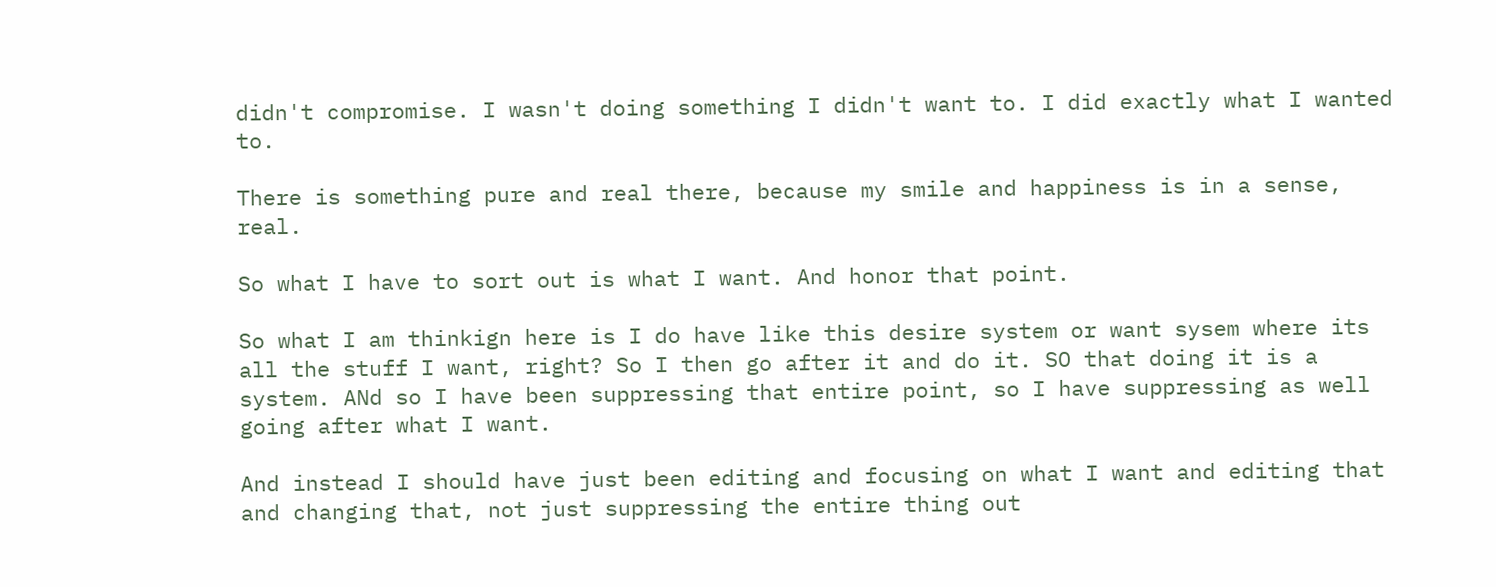didn't compromise. I wasn't doing something I didn't want to. I did exactly what I wanted to.

There is something pure and real there, because my smile and happiness is in a sense, real.

So what I have to sort out is what I want. And honor that point.

So what I am thinkign here is I do have like this desire system or want sysem where its all the stuff I want, right? So I then go after it and do it. SO that doing it is a system. ANd so I have been suppressing that entire point, so I have suppressing as well going after what I want.

And instead I should have just been editing and focusing on what I want and editing that and changing that, not just suppressing the entire thing out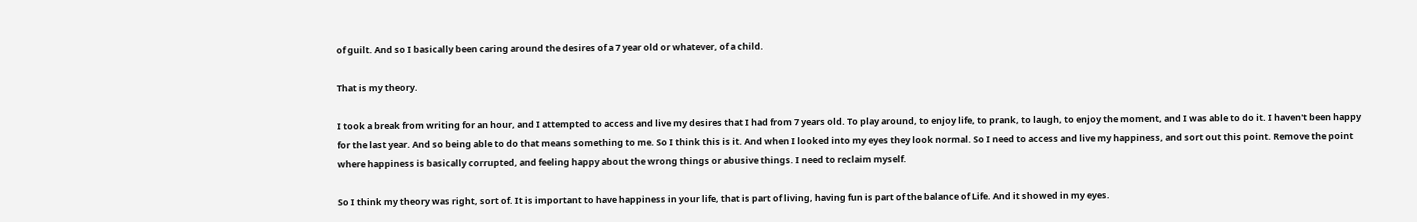of guilt. And so I basically been caring around the desires of a 7 year old or whatever, of a child.

That is my theory.

I took a break from writing for an hour, and I attempted to access and live my desires that I had from 7 years old. To play around, to enjoy life, to prank, to laugh, to enjoy the moment, and I was able to do it. I haven't been happy for the last year. And so being able to do that means something to me. So I think this is it. And when I looked into my eyes they look normal. So I need to access and live my happiness, and sort out this point. Remove the point where happiness is basically corrupted, and feeling happy about the wrong things or abusive things. I need to reclaim myself.

So I think my theory was right, sort of. It is important to have happiness in your life, that is part of living, having fun is part of the balance of Life. And it showed in my eyes.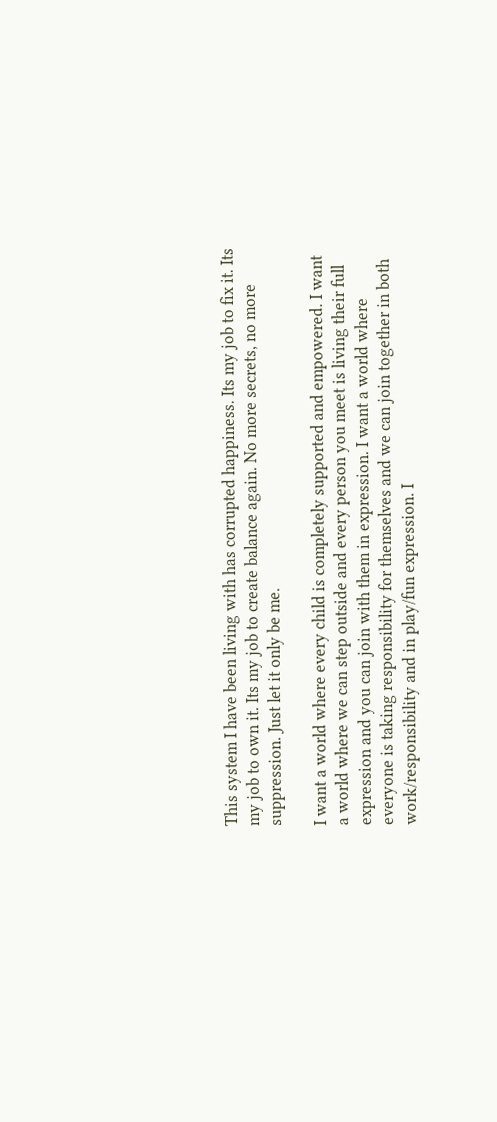This system I have been living with has corrupted happiness. Its my job to fix it. Its my job to own it. Its my job to create balance again. No more secrets, no more suppression. Just let it only be me.

I want a world where every child is completely supported and empowered. I want a world where we can step outside and every person you meet is living their full expression and you can join with them in expression. I want a world where everyone is taking responsibility for themselves and we can join together in both work/responsibility and in play/fun expression. I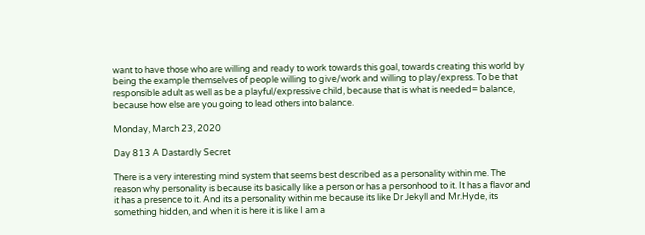want to have those who are willing and ready to work towards this goal, towards creating this world by being the example themselves of people willing to give/work and willing to play/express. To be that responsible adult as well as be a playful/expressive child, because that is what is needed= balance, because how else are you going to lead others into balance.

Monday, March 23, 2020

Day 813 A Dastardly Secret

There is a very interesting mind system that seems best described as a personality within me. The reason why personality is because its basically like a person or has a personhood to it. It has a flavor and it has a presence to it. And its a personality within me because its like Dr Jekyll and Mr.Hyde, its something hidden, and when it is here it is like I am a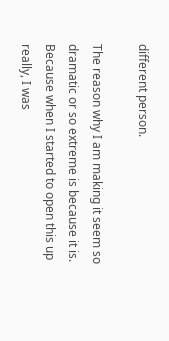different person.

The reason why I am making it seem so dramatic or so extreme is because it is. Because when I started to open this up really, I was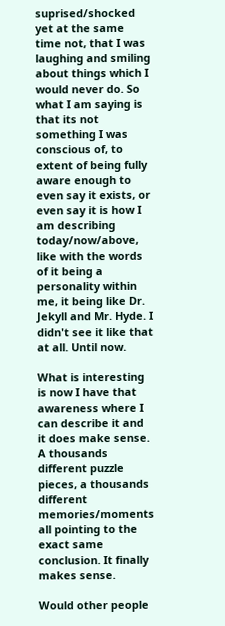suprised/shocked yet at the same time not, that I was laughing and smiling about things which I would never do. So what I am saying is that its not something I was conscious of, to extent of being fully aware enough to even say it exists, or even say it is how I am describing today/now/above, like with the words of it being a personality within me, it being like Dr. Jekyll and Mr. Hyde. I didn't see it like that at all. Until now.

What is interesting is now I have that awareness where I can describe it and it does make sense. A thousands different puzzle pieces, a thousands different memories/moments all pointing to the exact same conclusion. It finally makes sense.

Would other people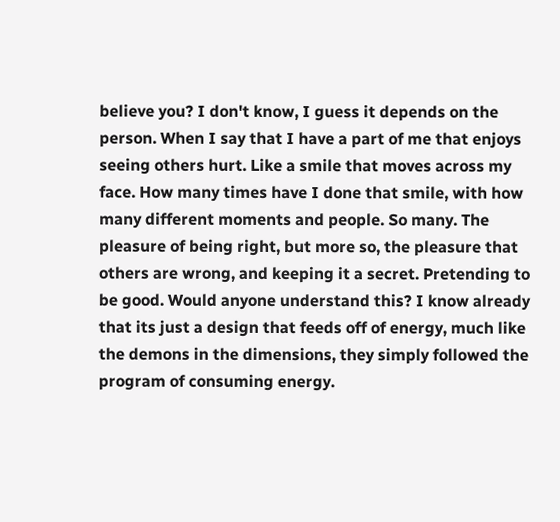believe you? I don't know, I guess it depends on the person. When I say that I have a part of me that enjoys seeing others hurt. Like a smile that moves across my face. How many times have I done that smile, with how many different moments and people. So many. The pleasure of being right, but more so, the pleasure that others are wrong, and keeping it a secret. Pretending to be good. Would anyone understand this? I know already that its just a design that feeds off of energy, much like the demons in the dimensions, they simply followed the program of consuming energy.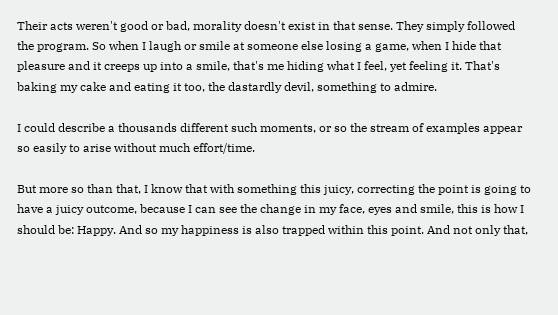Their acts weren't good or bad, morality doesn't exist in that sense. They simply followed the program. So when I laugh or smile at someone else losing a game, when I hide that pleasure and it creeps up into a smile, that's me hiding what I feel, yet feeling it. That's baking my cake and eating it too, the dastardly devil, something to admire.

I could describe a thousands different such moments, or so the stream of examples appear so easily to arise without much effort/time.

But more so than that, I know that with something this juicy, correcting the point is going to have a juicy outcome, because I can see the change in my face, eyes and smile, this is how I should be: Happy. And so my happiness is also trapped within this point. And not only that,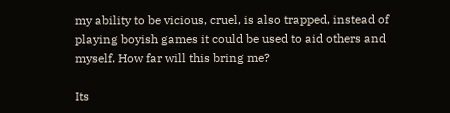my ability to be vicious, cruel, is also trapped, instead of playing boyish games it could be used to aid others and myself. How far will this bring me?

Its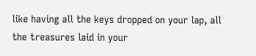like having all the keys dropped on your lap, all the treasures laid in your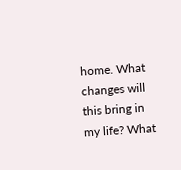home. What changes will this bring in my life? What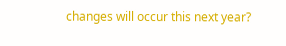changes will occur this next year?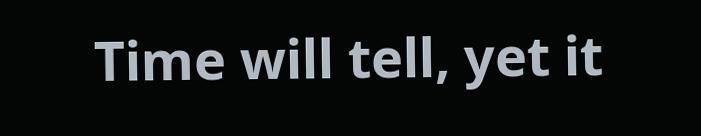Time will tell, yet it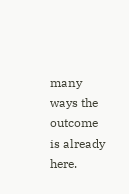many ways the outcome is already here.